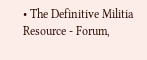• The Definitive Militia Resource - Forum,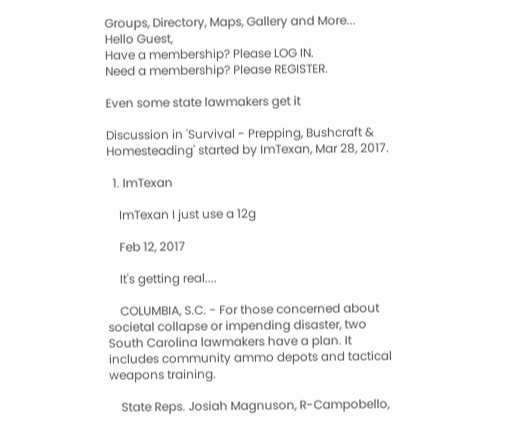Groups, Directory, Maps, Gallery and More...
Hello Guest,
Have a membership? Please LOG IN.
Need a membership? Please REGISTER.

Even some state lawmakers get it

Discussion in 'Survival - Prepping, Bushcraft & Homesteading' started by ImTexan, Mar 28, 2017.

  1. ImTexan

    ImTexan I just use a 12g

    Feb 12, 2017

    It's getting real....

    COLUMBIA, S.C. - For those concerned about societal collapse or impending disaster, two South Carolina lawmakers have a plan. It includes community ammo depots and tactical weapons training.

    State Reps. Josiah Magnuson, R-Campobello,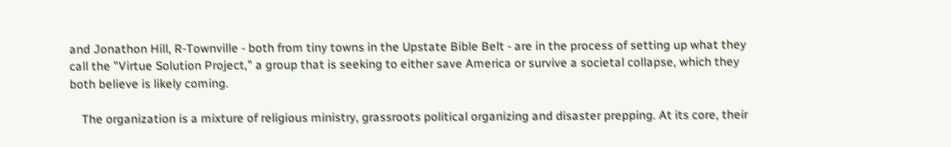and Jonathon Hill, R-Townville - both from tiny towns in the Upstate Bible Belt - are in the process of setting up what they call the "Virtue Solution Project," a group that is seeking to either save America or survive a societal collapse, which they both believe is likely coming.

    The organization is a mixture of religious ministry, grassroots political organizing and disaster prepping. At its core, their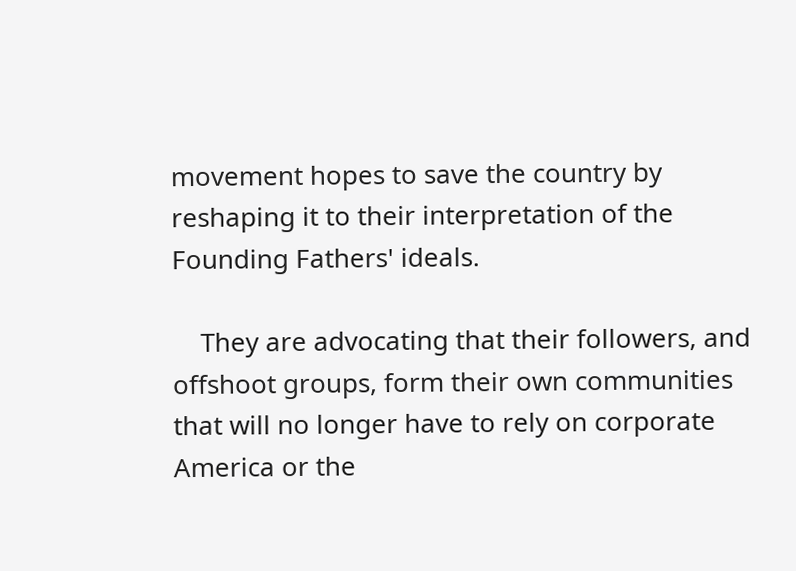movement hopes to save the country by reshaping it to their interpretation of the Founding Fathers' ideals.

    They are advocating that their followers, and offshoot groups, form their own communities that will no longer have to rely on corporate America or the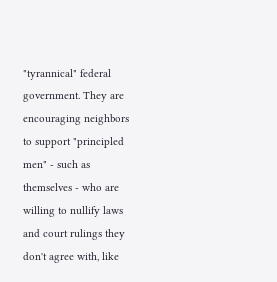"tyrannical" federal government. They are encouraging neighbors to support "principled men" - such as themselves - who are willing to nullify laws and court rulings they don't agree with, like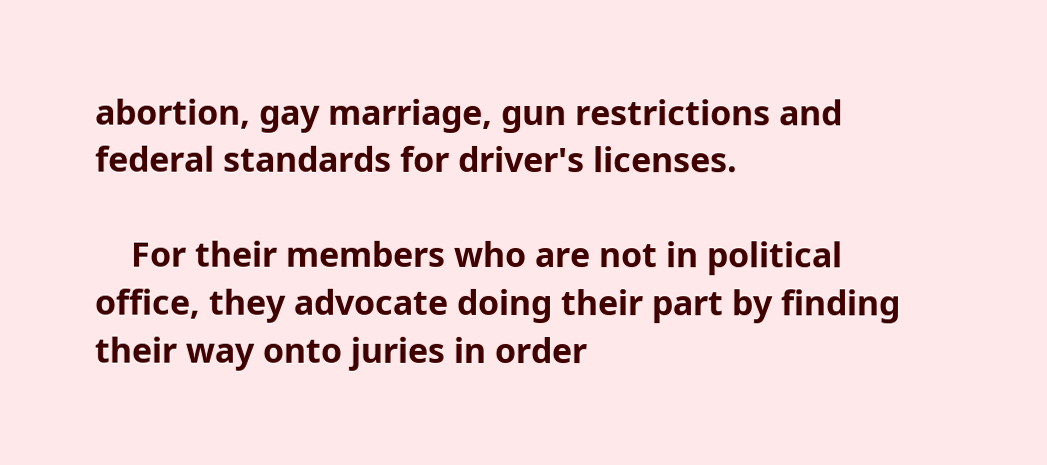abortion, gay marriage, gun restrictions and federal standards for driver's licenses.

    For their members who are not in political office, they advocate doing their part by finding their way onto juries in order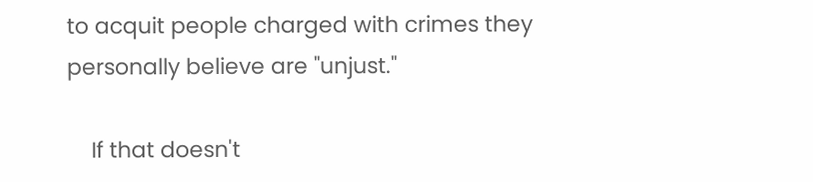to acquit people charged with crimes they personally believe are "unjust."

    If that doesn't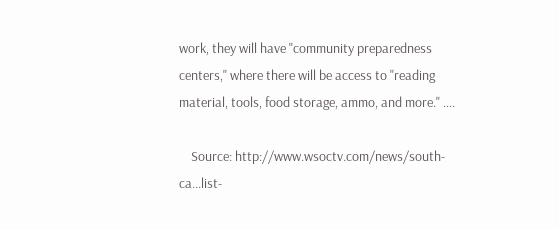work, they will have "community preparedness centers," where there will be access to "reading material, tools, food storage, ammo, and more." ....

    Source: http://www.wsoctv.com/news/south-ca...list-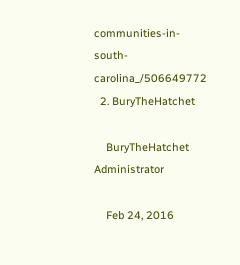communities-in-south-carolina_/506649772
  2. BuryTheHatchet

    BuryTheHatchet Administrator

    Feb 24, 2016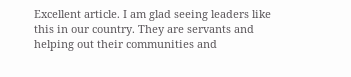Excellent article. I am glad seeing leaders like this in our country. They are servants and helping out their communities and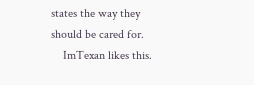states the way they should be cared for.
    ImTexan likes this.